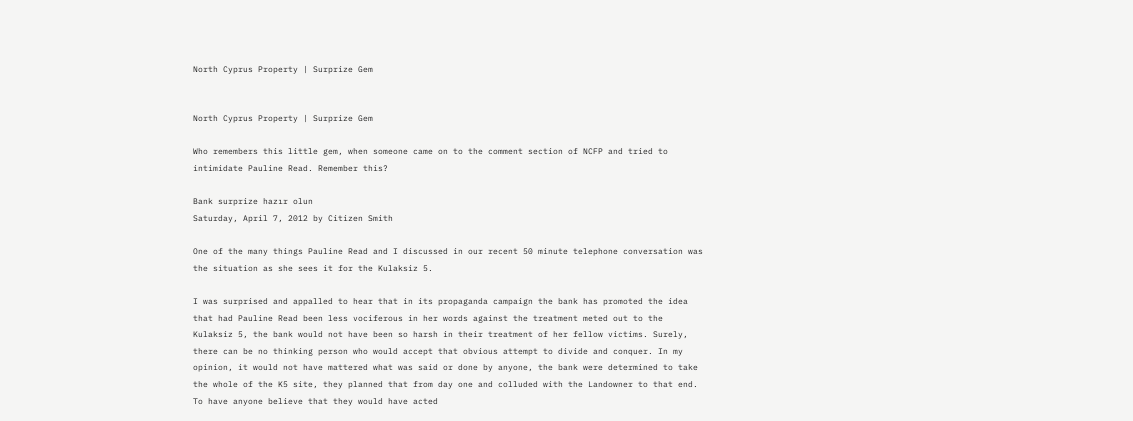North Cyprus Property | Surprize Gem


North Cyprus Property | Surprize Gem

Who remembers this little gem, when someone came on to the comment section of NCFP and tried to intimidate Pauline Read. Remember this?

Bank surprize hazır olun
Saturday, April 7, 2012 by Citizen Smith

One of the many things Pauline Read and I discussed in our recent 50 minute telephone conversation was the situation as she sees it for the Kulaksiz 5.

I was surprised and appalled to hear that in its propaganda campaign the bank has promoted the idea that had Pauline Read been less vociferous in her words against the treatment meted out to the Kulaksiz 5, the bank would not have been so harsh in their treatment of her fellow victims. Surely, there can be no thinking person who would accept that obvious attempt to divide and conquer. In my opinion, it would not have mattered what was said or done by anyone, the bank were determined to take the whole of the K5 site, they planned that from day one and colluded with the Landowner to that end. To have anyone believe that they would have acted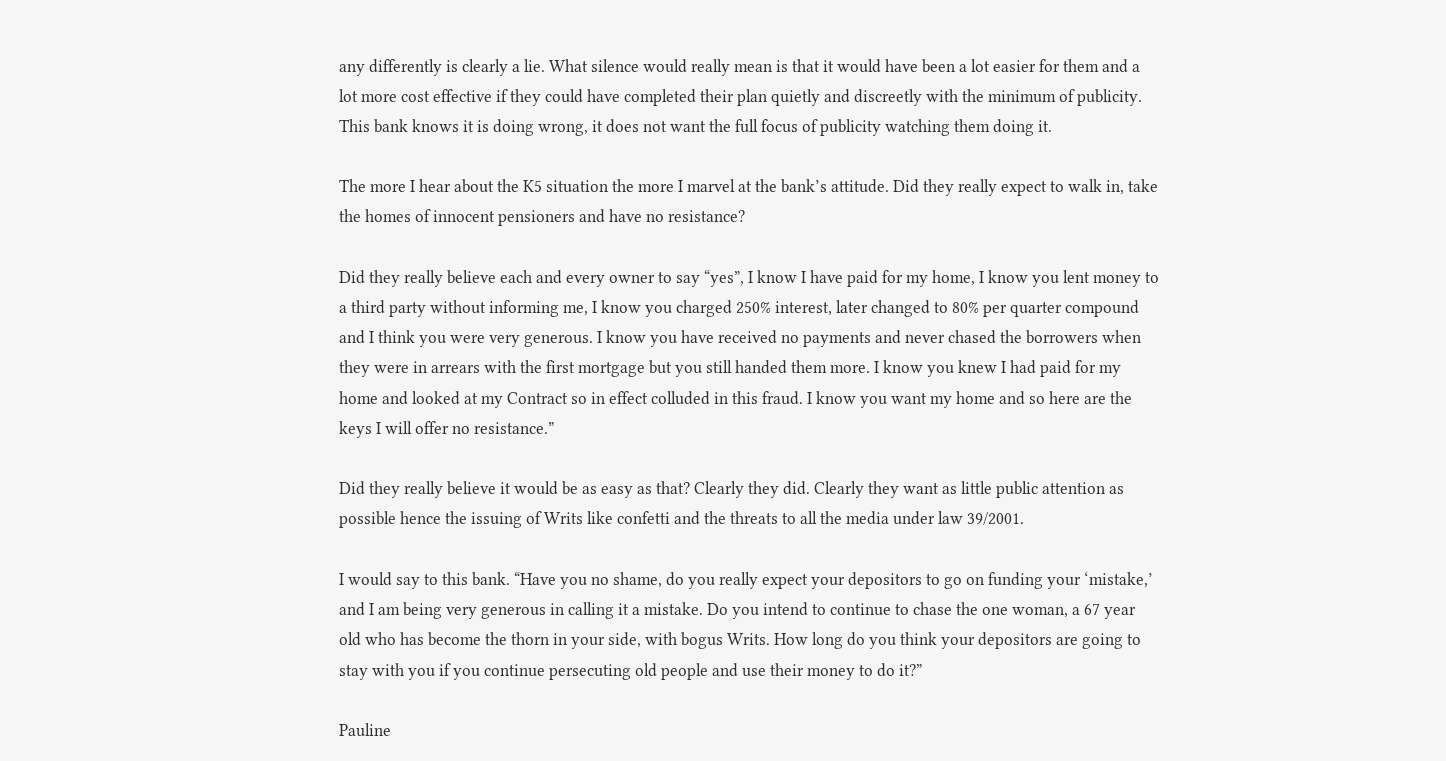any differently is clearly a lie. What silence would really mean is that it would have been a lot easier for them and a lot more cost effective if they could have completed their plan quietly and discreetly with the minimum of publicity. This bank knows it is doing wrong, it does not want the full focus of publicity watching them doing it.

The more I hear about the K5 situation the more I marvel at the bank’s attitude. Did they really expect to walk in, take the homes of innocent pensioners and have no resistance?

Did they really believe each and every owner to say “yes”, I know I have paid for my home, I know you lent money to a third party without informing me, I know you charged 250% interest, later changed to 80% per quarter compound and I think you were very generous. I know you have received no payments and never chased the borrowers when they were in arrears with the first mortgage but you still handed them more. I know you knew I had paid for my home and looked at my Contract so in effect colluded in this fraud. I know you want my home and so here are the keys I will offer no resistance.”

Did they really believe it would be as easy as that? Clearly they did. Clearly they want as little public attention as possible hence the issuing of Writs like confetti and the threats to all the media under law 39/2001.

I would say to this bank. “Have you no shame, do you really expect your depositors to go on funding your ‘mistake,’ and I am being very generous in calling it a mistake. Do you intend to continue to chase the one woman, a 67 year old who has become the thorn in your side, with bogus Writs. How long do you think your depositors are going to stay with you if you continue persecuting old people and use their money to do it?”

Pauline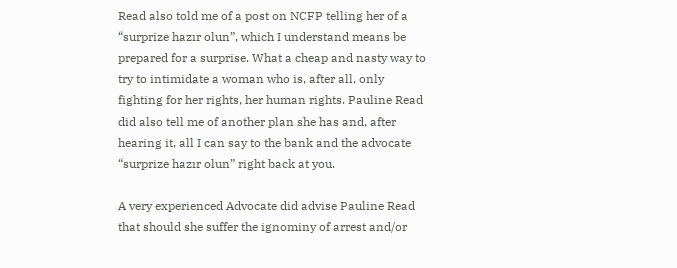Read also told me of a post on NCFP telling her of a “surprize hazır olun”, which I understand means be prepared for a surprise. What a cheap and nasty way to try to intimidate a woman who is, after all, only fighting for her rights, her human rights. Pauline Read did also tell me of another plan she has and, after hearing it, all I can say to the bank and the advocate “surprize hazır olun” right back at you.

A very experienced Advocate did advise Pauline Read that should she suffer the ignominy of arrest and/or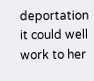deportation it could well work to her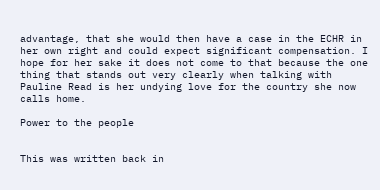advantage, that she would then have a case in the ECHR in her own right and could expect significant compensation. I hope for her sake it does not come to that because the one thing that stands out very clearly when talking with Pauline Read is her undying love for the country she now calls home.

Power to the people


This was written back in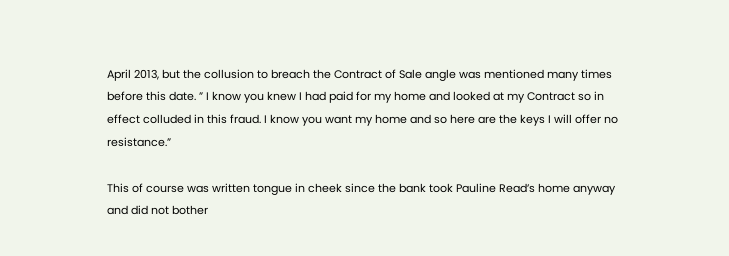April 2013, but the collusion to breach the Contract of Sale angle was mentioned many times before this date. ” I know you knew I had paid for my home and looked at my Contract so in effect colluded in this fraud. I know you want my home and so here are the keys I will offer no resistance.”

This of course was written tongue in cheek since the bank took Pauline Read’s home anyway and did not bother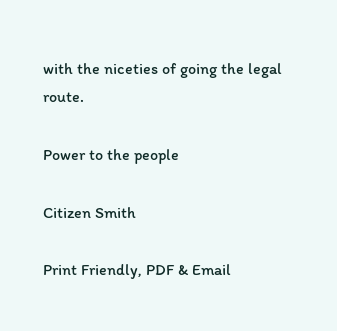with the niceties of going the legal route.

Power to the people

Citizen Smith

Print Friendly, PDF & Email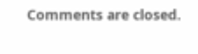Comments are closed.